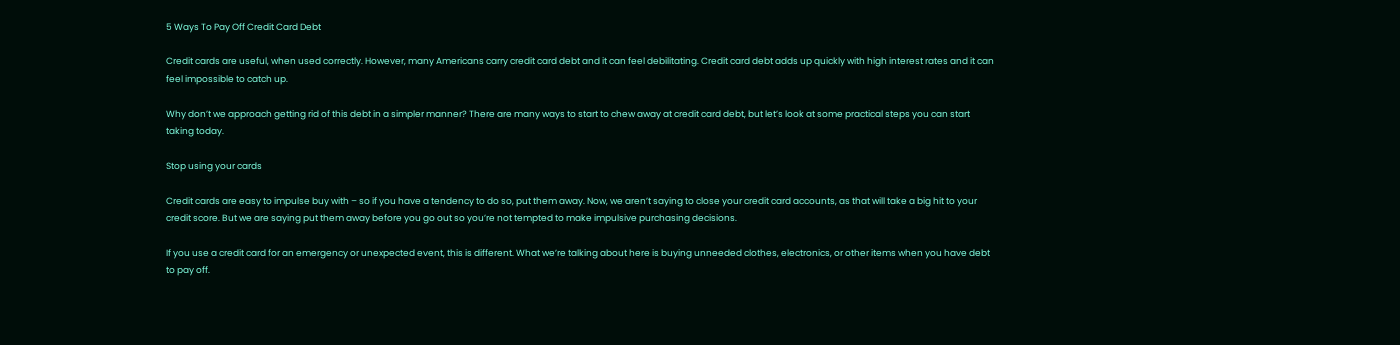5 Ways To Pay Off Credit Card Debt

Credit cards are useful, when used correctly. However, many Americans carry credit card debt and it can feel debilitating. Credit card debt adds up quickly with high interest rates and it can feel impossible to catch up.

Why don’t we approach getting rid of this debt in a simpler manner? There are many ways to start to chew away at credit card debt, but let’s look at some practical steps you can start taking today.

Stop using your cards

Credit cards are easy to impulse buy with – so if you have a tendency to do so, put them away. Now, we aren’t saying to close your credit card accounts, as that will take a big hit to your credit score. But we are saying put them away before you go out so you’re not tempted to make impulsive purchasing decisions.

If you use a credit card for an emergency or unexpected event, this is different. What we’re talking about here is buying unneeded clothes, electronics, or other items when you have debt to pay off.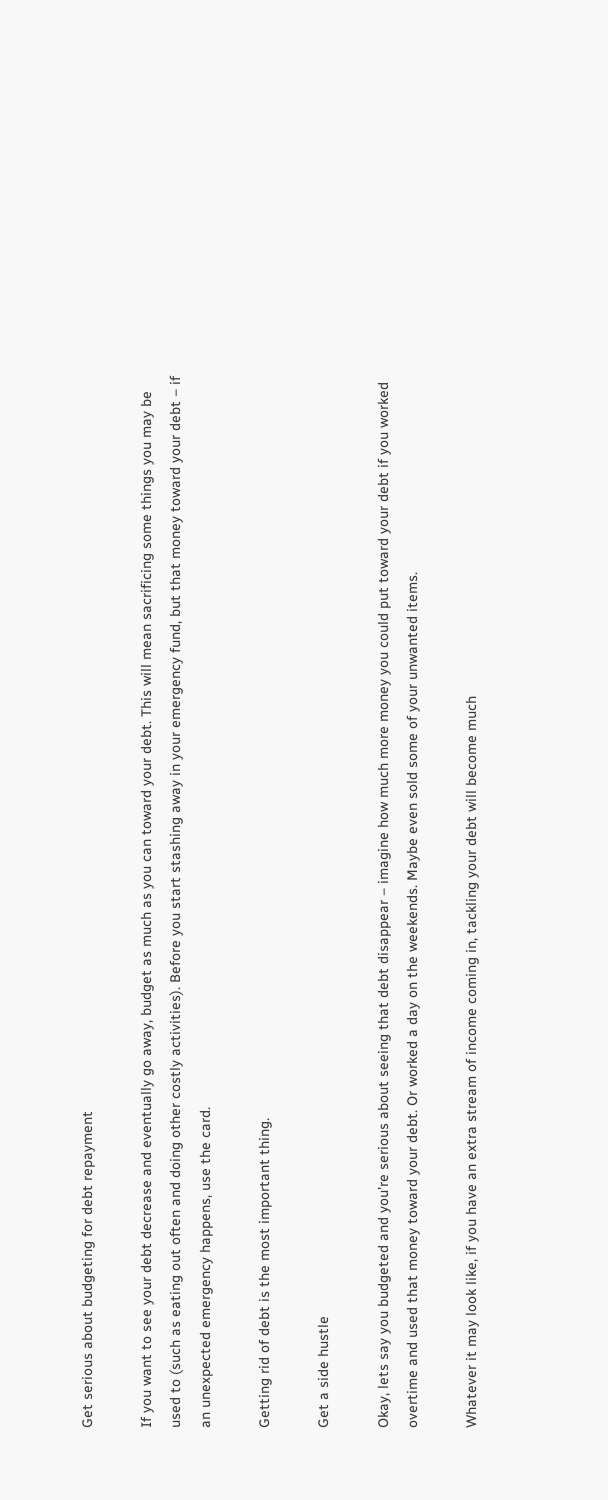Get serious about budgeting for debt repayment

If you want to see your debt decrease and eventually go away, budget as much as you can toward your debt. This will mean sacrificing some things you may be used to (such as eating out often and doing other costly activities). Before you start stashing away in your emergency fund, but that money toward your debt – if an unexpected emergency happens, use the card.

Getting rid of debt is the most important thing.

Get a side hustle

Okay, lets say you budgeted and you’re serious about seeing that debt disappear – imagine how much more money you could put toward your debt if you worked overtime and used that money toward your debt. Or worked a day on the weekends. Maybe even sold some of your unwanted items.

Whatever it may look like, if you have an extra stream of income coming in, tackling your debt will become much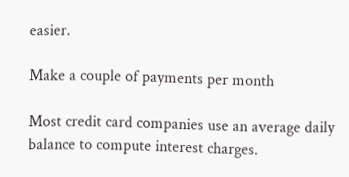easier.

Make a couple of payments per month

Most credit card companies use an average daily balance to compute interest charges.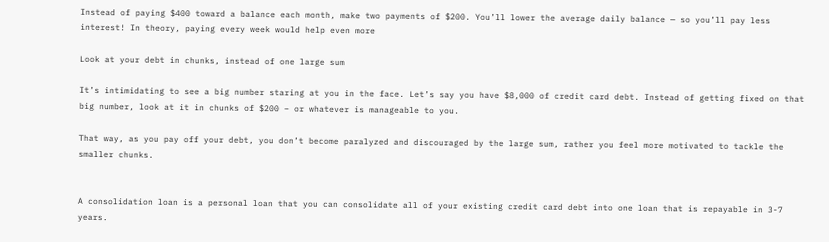Instead of paying $400 toward a balance each month, make two payments of $200. You’ll lower the average daily balance — so you’ll pay less interest! In theory, paying every week would help even more

Look at your debt in chunks, instead of one large sum

It’s intimidating to see a big number staring at you in the face. Let’s say you have $8,000 of credit card debt. Instead of getting fixed on that big number, look at it in chunks of $200 – or whatever is manageable to you.

That way, as you pay off your debt, you don’t become paralyzed and discouraged by the large sum, rather you feel more motivated to tackle the smaller chunks.


A consolidation loan is a personal loan that you can consolidate all of your existing credit card debt into one loan that is repayable in 3-7 years.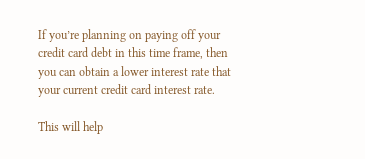If you’re planning on paying off your credit card debt in this time frame, then you can obtain a lower interest rate that your current credit card interest rate.

This will help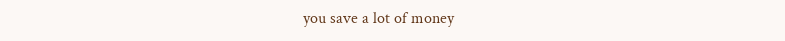you save a lot of money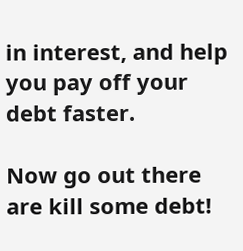in interest, and help you pay off your debt faster.

Now go out there are kill some debt!